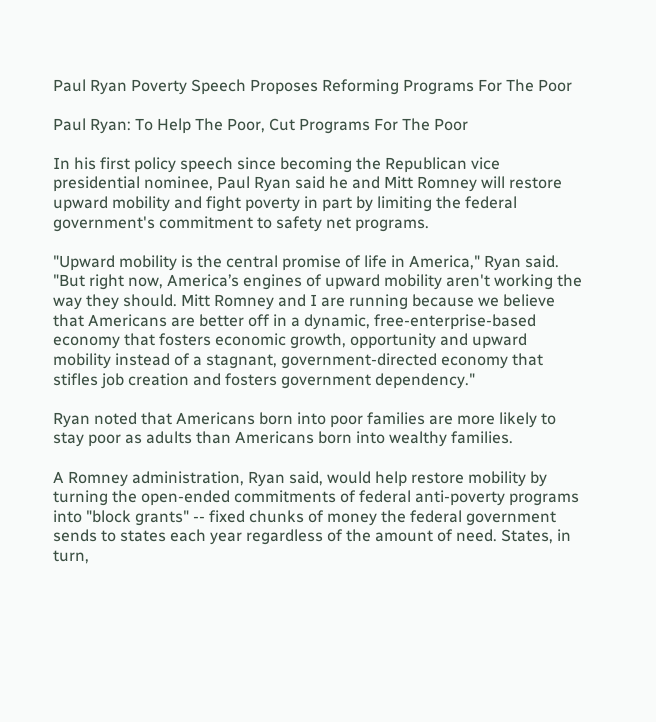Paul Ryan Poverty Speech Proposes Reforming Programs For The Poor

Paul Ryan: To Help The Poor, Cut Programs For The Poor

In his first policy speech since becoming the Republican vice presidential nominee, Paul Ryan said he and Mitt Romney will restore upward mobility and fight poverty in part by limiting the federal government's commitment to safety net programs.

"Upward mobility is the central promise of life in America," Ryan said. "But right now, America’s engines of upward mobility aren't working the way they should. Mitt Romney and I are running because we believe that Americans are better off in a dynamic, free-enterprise-based economy that fosters economic growth, opportunity and upward mobility instead of a stagnant, government-directed economy that stifles job creation and fosters government dependency."

Ryan noted that Americans born into poor families are more likely to stay poor as adults than Americans born into wealthy families.

A Romney administration, Ryan said, would help restore mobility by turning the open-ended commitments of federal anti-poverty programs into "block grants" -- fixed chunks of money the federal government sends to states each year regardless of the amount of need. States, in turn,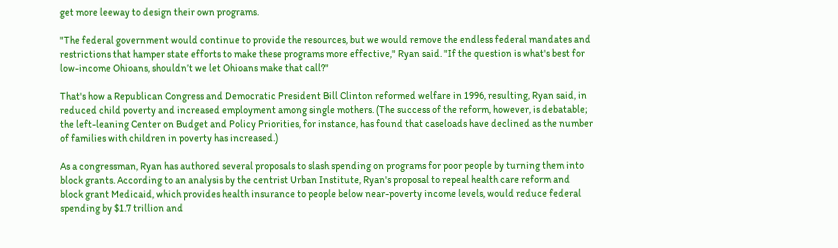get more leeway to design their own programs.

"The federal government would continue to provide the resources, but we would remove the endless federal mandates and restrictions that hamper state efforts to make these programs more effective," Ryan said. "If the question is what's best for low-income Ohioans, shouldn’t we let Ohioans make that call?"

That's how a Republican Congress and Democratic President Bill Clinton reformed welfare in 1996, resulting, Ryan said, in reduced child poverty and increased employment among single mothers. (The success of the reform, however, is debatable; the left-leaning Center on Budget and Policy Priorities, for instance, has found that caseloads have declined as the number of families with children in poverty has increased.)

As a congressman, Ryan has authored several proposals to slash spending on programs for poor people by turning them into block grants. According to an analysis by the centrist Urban Institute, Ryan's proposal to repeal health care reform and block grant Medicaid, which provides health insurance to people below near-poverty income levels, would reduce federal spending by $1.7 trillion and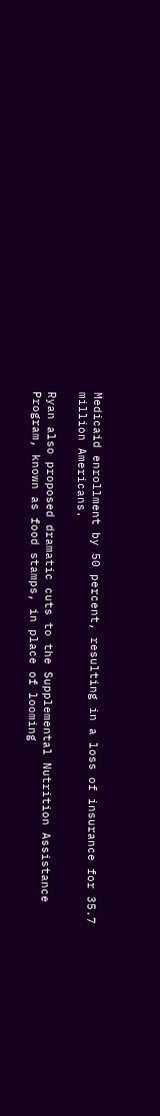Medicaid enrollment by 50 percent, resulting in a loss of insurance for 35.7 million Americans.

Ryan also proposed dramatic cuts to the Supplemental Nutrition Assistance Program, known as food stamps, in place of looming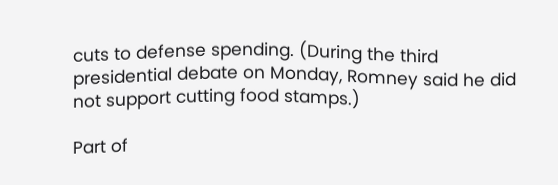cuts to defense spending. (During the third presidential debate on Monday, Romney said he did not support cutting food stamps.)

Part of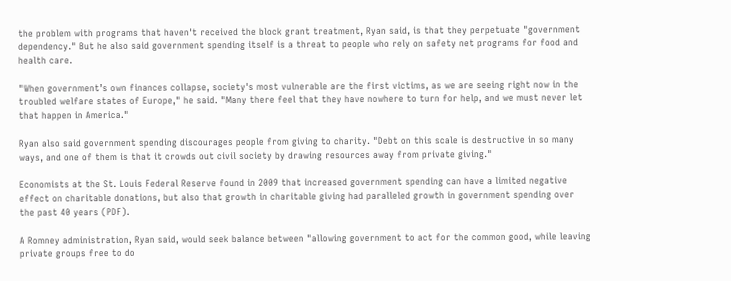the problem with programs that haven't received the block grant treatment, Ryan said, is that they perpetuate "government dependency." But he also said government spending itself is a threat to people who rely on safety net programs for food and health care.

"When government’s own finances collapse, society's most vulnerable are the first victims, as we are seeing right now in the troubled welfare states of Europe," he said. "Many there feel that they have nowhere to turn for help, and we must never let that happen in America."

Ryan also said government spending discourages people from giving to charity. "Debt on this scale is destructive in so many ways, and one of them is that it crowds out civil society by drawing resources away from private giving."

Economists at the St. Louis Federal Reserve found in 2009 that increased government spending can have a limited negative effect on charitable donations, but also that growth in charitable giving had paralleled growth in government spending over the past 40 years (PDF).

A Romney administration, Ryan said, would seek balance between "allowing government to act for the common good, while leaving private groups free to do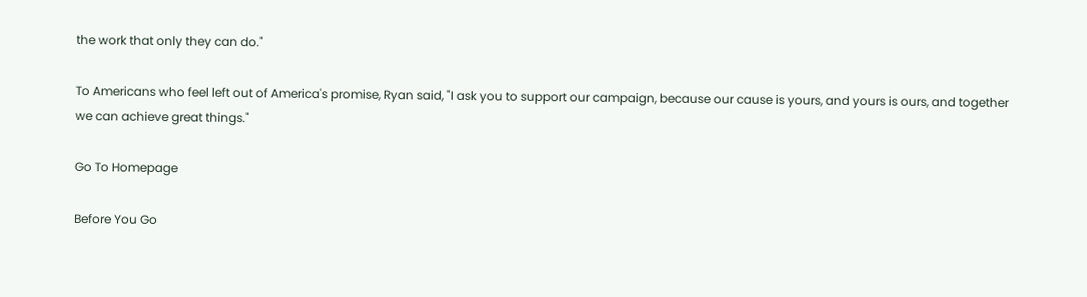the work that only they can do."

To Americans who feel left out of America's promise, Ryan said, "I ask you to support our campaign, because our cause is yours, and yours is ours, and together we can achieve great things."

Go To Homepage

Before You Go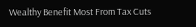Wealthy Benefit Most From Tax Cuts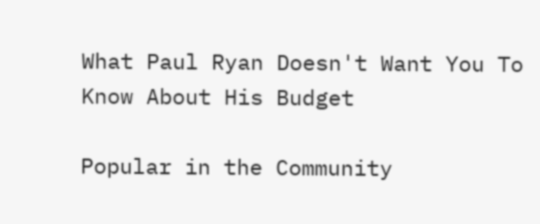What Paul Ryan Doesn't Want You To Know About His Budget

Popular in the Community